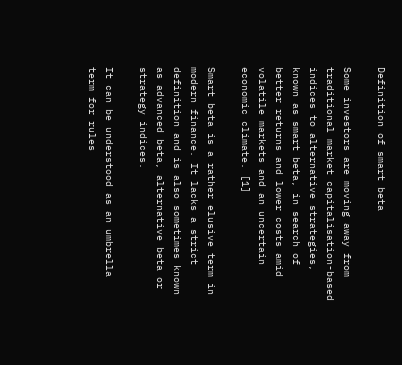Definition of smart beta

Some investors are moving away from traditional market capitalisation-based indices to alternative strategies, known as smart beta, in search of better returns and lower costs amid volatile markets and an uncertain economic climate. [1]

Smart beta is a rather elusive term in modern finance. It lacks a strict definition and is also sometimes known as advanced beta, alternative beta or strategy indices.

It can be understood as an umbrella term for rules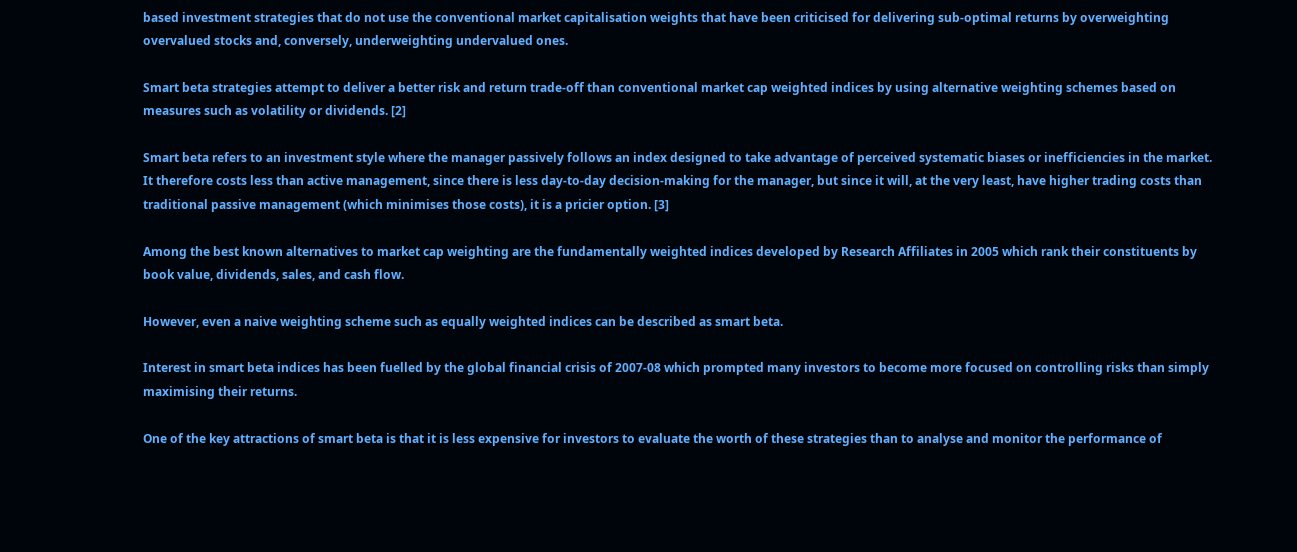based investment strategies that do not use the conventional market capitalisation weights that have been criticised for delivering sub-optimal returns by overweighting overvalued stocks and, conversely, underweighting undervalued ones.

Smart beta strategies attempt to deliver a better risk and return trade-off than conventional market cap weighted indices by using alternative weighting schemes based on measures such as volatility or dividends. [2]

Smart beta refers to an investment style where the manager passively follows an index designed to take advantage of perceived systematic biases or inefficiencies in the market. It therefore costs less than active management, since there is less day-to-day decision-making for the manager, but since it will, at the very least, have higher trading costs than traditional passive management (which minimises those costs), it is a pricier option. [3]

Among the best known alternatives to market cap weighting are the fundamentally weighted indices developed by Research Affiliates in 2005 which rank their constituents by book value, dividends, sales, and cash flow.

However, even a naive weighting scheme such as equally weighted indices can be described as smart beta.

Interest in smart beta indices has been fuelled by the global financial crisis of 2007-08 which prompted many investors to become more focused on controlling risks than simply maximising their returns.

One of the key attractions of smart beta is that it is less expensive for investors to evaluate the worth of these strategies than to analyse and monitor the performance of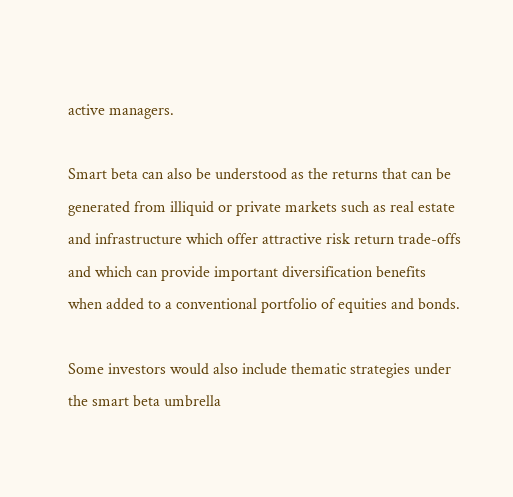active managers.

Smart beta can also be understood as the returns that can be generated from illiquid or private markets such as real estate and infrastructure which offer attractive risk return trade-offs and which can provide important diversification benefits when added to a conventional portfolio of equities and bonds.

Some investors would also include thematic strategies under the smart beta umbrella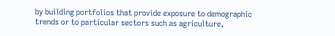by building portfolios that provide exposure to demographic trends or to particular sectors such as agriculture,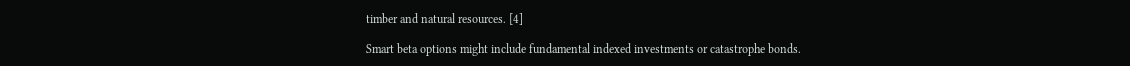timber and natural resources. [4]

Smart beta options might include fundamental indexed investments or catastrophe bonds.